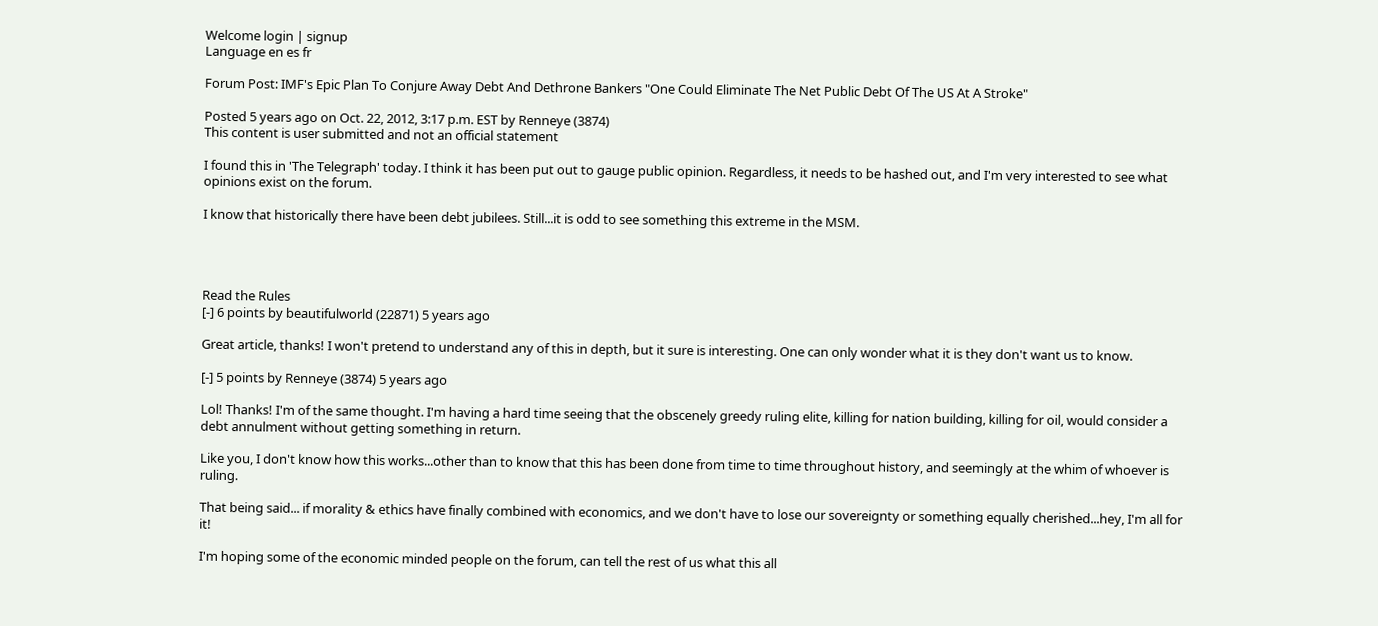Welcome login | signup
Language en es fr

Forum Post: IMF's Epic Plan To Conjure Away Debt And Dethrone Bankers "One Could Eliminate The Net Public Debt Of The US At A Stroke"

Posted 5 years ago on Oct. 22, 2012, 3:17 p.m. EST by Renneye (3874)
This content is user submitted and not an official statement

I found this in 'The Telegraph' today. I think it has been put out to gauge public opinion. Regardless, it needs to be hashed out, and I'm very interested to see what opinions exist on the forum.

I know that historically there have been debt jubilees. Still...it is odd to see something this extreme in the MSM.




Read the Rules
[-] 6 points by beautifulworld (22871) 5 years ago

Great article, thanks! I won't pretend to understand any of this in depth, but it sure is interesting. One can only wonder what it is they don't want us to know.

[-] 5 points by Renneye (3874) 5 years ago

Lol! Thanks! I'm of the same thought. I'm having a hard time seeing that the obscenely greedy ruling elite, killing for nation building, killing for oil, would consider a debt annulment without getting something in return.

Like you, I don't know how this works...other than to know that this has been done from time to time throughout history, and seemingly at the whim of whoever is ruling.

That being said... if morality & ethics have finally combined with economics, and we don't have to lose our sovereignty or something equally cherished...hey, I'm all for it!

I'm hoping some of the economic minded people on the forum, can tell the rest of us what this all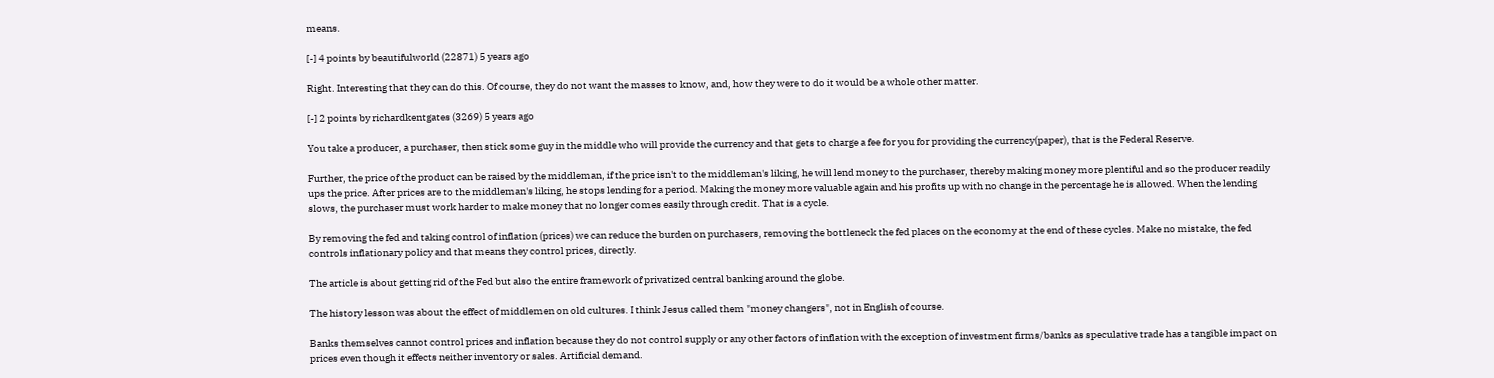means.

[-] 4 points by beautifulworld (22871) 5 years ago

Right. Interesting that they can do this. Of course, they do not want the masses to know, and, how they were to do it would be a whole other matter.

[-] 2 points by richardkentgates (3269) 5 years ago

You take a producer, a purchaser, then stick some guy in the middle who will provide the currency and that gets to charge a fee for you for providing the currency(paper), that is the Federal Reserve.

Further, the price of the product can be raised by the middleman, if the price isn't to the middleman's liking, he will lend money to the purchaser, thereby making money more plentiful and so the producer readily ups the price. After prices are to the middleman's liking, he stops lending for a period. Making the money more valuable again and his profits up with no change in the percentage he is allowed. When the lending slows, the purchaser must work harder to make money that no longer comes easily through credit. That is a cycle.

By removing the fed and taking control of inflation (prices) we can reduce the burden on purchasers, removing the bottleneck the fed places on the economy at the end of these cycles. Make no mistake, the fed controls inflationary policy and that means they control prices, directly.

The article is about getting rid of the Fed but also the entire framework of privatized central banking around the globe.

The history lesson was about the effect of middlemen on old cultures. I think Jesus called them "money changers", not in English of course.

Banks themselves cannot control prices and inflation because they do not control supply or any other factors of inflation with the exception of investment firms/banks as speculative trade has a tangible impact on prices even though it effects neither inventory or sales. Artificial demand.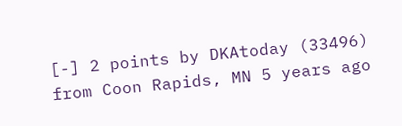[-] 2 points by DKAtoday (33496) from Coon Rapids, MN 5 years ago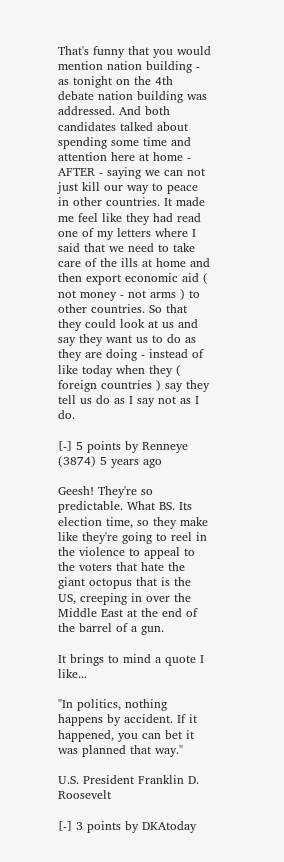That's funny that you would mention nation building - as tonight on the 4th debate nation building was addressed. And both candidates talked about spending some time and attention here at home - AFTER - saying we can not just kill our way to peace in other countries. It made me feel like they had read one of my letters where I said that we need to take care of the ills at home and then export economic aid ( not money - not arms ) to other countries. So that they could look at us and say they want us to do as they are doing - instead of like today when they ( foreign countries ) say they tell us do as I say not as I do.

[-] 5 points by Renneye (3874) 5 years ago

Geesh! They're so predictable. What BS. Its election time, so they make like they're going to reel in the violence to appeal to the voters that hate the giant octopus that is the US, creeping in over the Middle East at the end of the barrel of a gun.

It brings to mind a quote I like...

"In politics, nothing happens by accident. If it happened, you can bet it was planned that way."

U.S. President Franklin D. Roosevelt

[-] 3 points by DKAtoday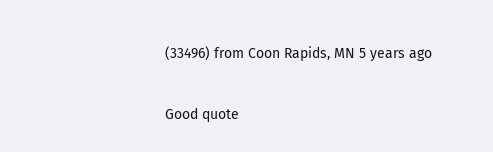(33496) from Coon Rapids, MN 5 years ago

Good quote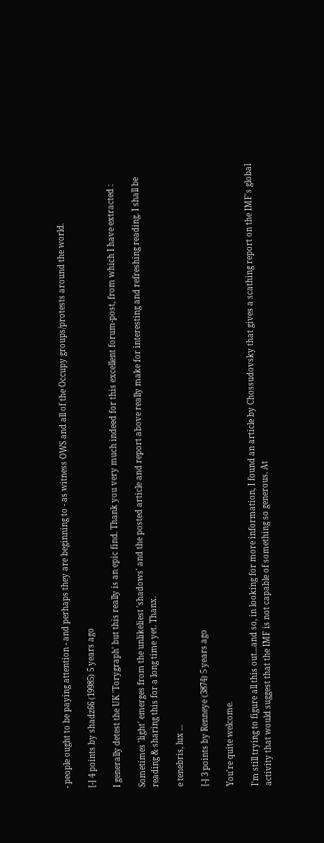- people ought to be paying attention - and perhaps they are beginning to - as witness OWS and all of the Occupy groups/protests around the world.

[-] 4 points by shadz66 (19985) 5 years ago

I generally detest the UK 'Torygraph' but this really is an epic find. Thank you very much indeed for this excellent forum-post, from which I have extracted :

Sometimes 'light' emerges from the unlikeliest 'shadows' and the posted article and report above really make for interesting and refreshing reading. I shall be reading & sharing this for a long time yet. Thanx.

e tenebris, lux ...

[-] 3 points by Renneye (3874) 5 years ago

You're quite welcome.

I'm still trying to figure all this out...and so, in looking for more information, I found an article by Chossudovsky that gives a scathing report on the IMF's global activity that would suggest that the IMF is not capable of something so generous. At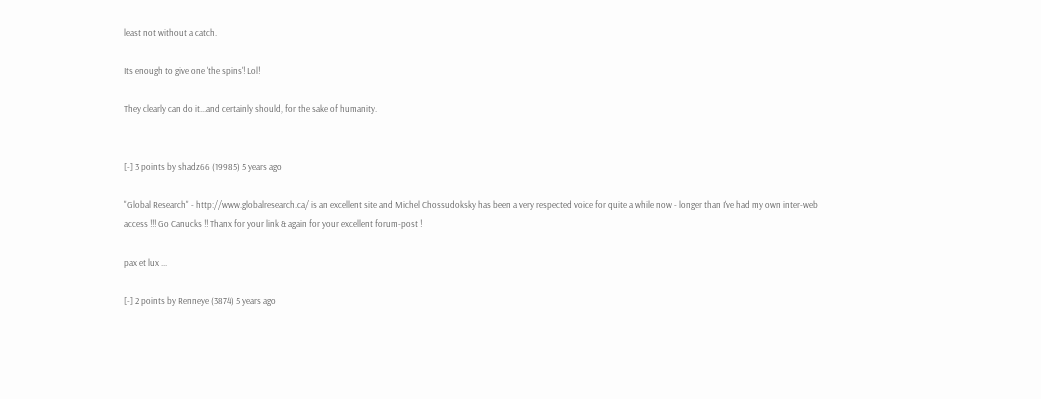least not without a catch.

Its enough to give one 'the spins'! Lol!

They clearly can do it...and certainly should, for the sake of humanity.


[-] 3 points by shadz66 (19985) 5 years ago

"Global Research" - http://www.globalresearch.ca/ is an excellent site and Michel Chossudoksky has been a very respected voice for quite a while now - longer than I've had my own inter-web access !!! Go Canucks !! Thanx for your link & again for your excellent forum-post !

pax et lux ...

[-] 2 points by Renneye (3874) 5 years ago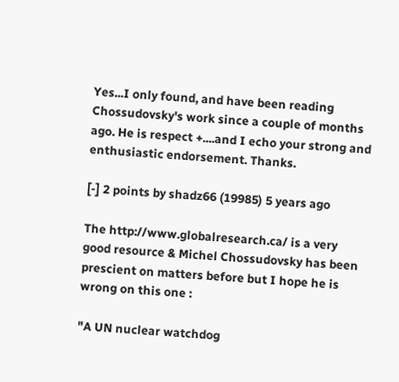Yes...I only found, and have been reading Chossudovsky's work since a couple of months ago. He is respect +....and I echo your strong and enthusiastic endorsement. Thanks.

[-] 2 points by shadz66 (19985) 5 years ago

The http://www.globalresearch.ca/ is a very good resource & Michel Chossudovsky has been prescient on matters before but I hope he is wrong on this one :

"A UN nuclear watchdog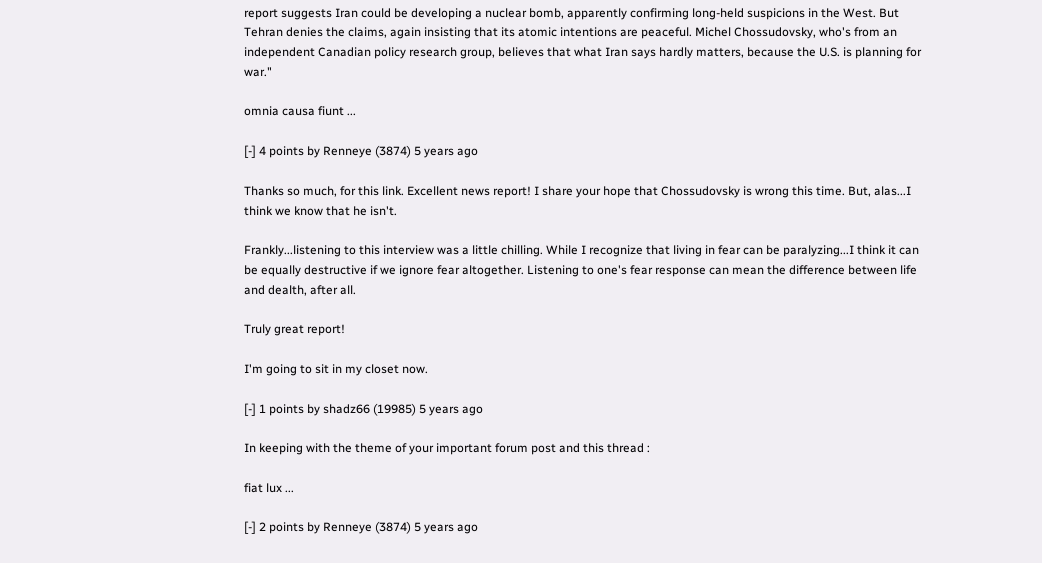report suggests Iran could be developing a nuclear bomb, apparently confirming long-held suspicions in the West. But Tehran denies the claims, again insisting that its atomic intentions are peaceful. Michel Chossudovsky, who's from an independent Canadian policy research group, believes that what Iran says hardly matters, because the U.S. is planning for war."

omnia causa fiunt ...

[-] 4 points by Renneye (3874) 5 years ago

Thanks so much, for this link. Excellent news report! I share your hope that Chossudovsky is wrong this time. But, alas...I think we know that he isn't.

Frankly...listening to this interview was a little chilling. While I recognize that living in fear can be paralyzing...I think it can be equally destructive if we ignore fear altogether. Listening to one's fear response can mean the difference between life and dealth, after all.

Truly great report!

I'm going to sit in my closet now.

[-] 1 points by shadz66 (19985) 5 years ago

In keeping with the theme of your important forum post and this thread :

fiat lux ...

[-] 2 points by Renneye (3874) 5 years ago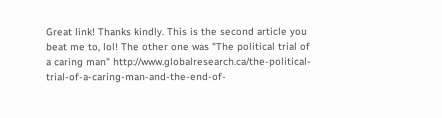Great link! Thanks kindly. This is the second article you beat me to, lol! The other one was "The political trial of a caring man" http://www.globalresearch.ca/the-political-trial-of-a-caring-man-and-the-end-of-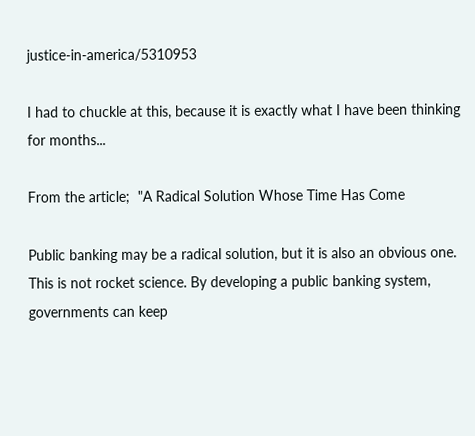justice-in-america/5310953

I had to chuckle at this, because it is exactly what I have been thinking for months...

From the article;  "A Radical Solution Whose Time Has Come

Public banking may be a radical solution, but it is also an obvious one. This is not rocket science. By developing a public banking system, governments can keep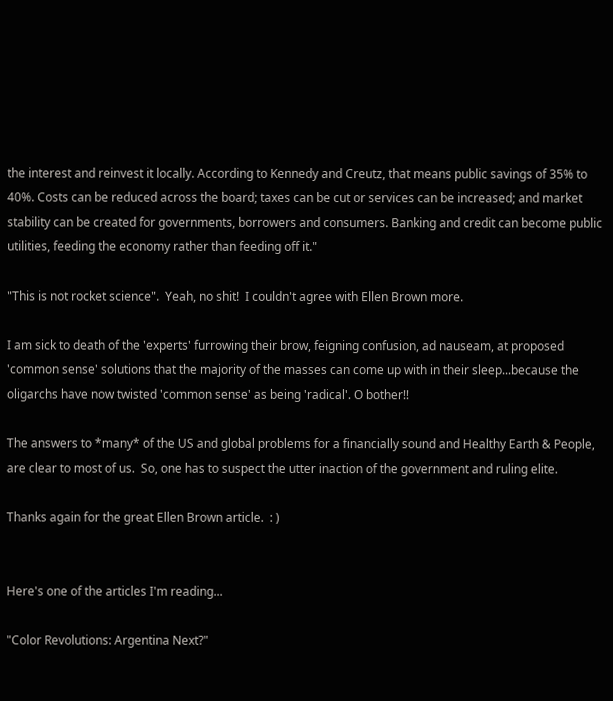the interest and reinvest it locally. According to Kennedy and Creutz, that means public savings of 35% to 40%. Costs can be reduced across the board; taxes can be cut or services can be increased; and market stability can be created for governments, borrowers and consumers. Banking and credit can become public utilities, feeding the economy rather than feeding off it."

"This is not rocket science".  Yeah, no shit!  I couldn't agree with Ellen Brown more.

I am sick to death of the 'experts' furrowing their brow, feigning confusion, ad nauseam, at proposed 'common sense' solutions that the majority of the masses can come up with in their sleep...because the oligarchs have now twisted 'common sense' as being 'radical'. O bother!!

The answers to *many* of the US and global problems for a financially sound and Healthy Earth & People, are clear to most of us.  So, one has to suspect the utter inaction of the government and ruling elite.

Thanks again for the great Ellen Brown article.  : )


Here's one of the articles I'm reading...

"Color Revolutions: Argentina Next?"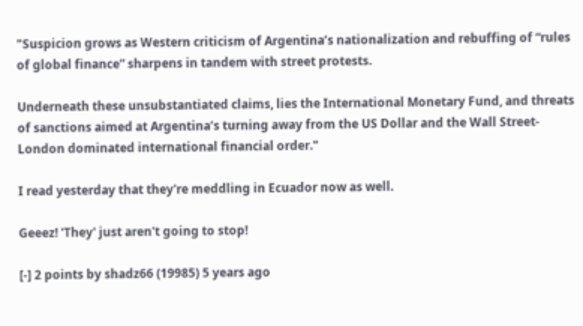"Suspicion grows as Western criticism of Argentina’s nationalization and rebuffing of “rules of global finance” sharpens in tandem with street protests.

Underneath these unsubstantiated claims, lies the International Monetary Fund, and threats of sanctions aimed at Argentina’s turning away from the US Dollar and the Wall Street-London dominated international financial order."

I read yesterday that they're meddling in Ecuador now as well.

Geeez! 'They' just aren't going to stop!

[-] 2 points by shadz66 (19985) 5 years ago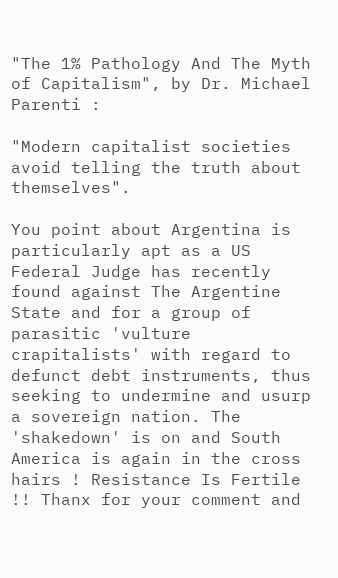"The 1% Pathology And The Myth of Capitalism", by Dr. Michael Parenti :

"Modern capitalist societies avoid telling the truth about themselves".

You point about Argentina is particularly apt as a US Federal Judge has recently found against The Argentine State and for a group of parasitic 'vulture crapitalists' with regard to defunct debt instruments, thus seeking to undermine and usurp a sovereign nation. The 'shakedown' is on and South America is again in the cross hairs ! Resistance Is Fertile !! Thanx for your comment and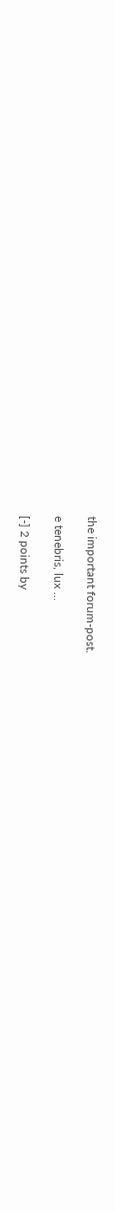the important forum-post.

e tenebris, lux ...

[-] 2 points by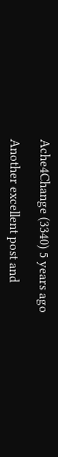Ache4Change (3340) 5 years ago

Another excellent post and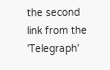the second link from the 'Telegraph'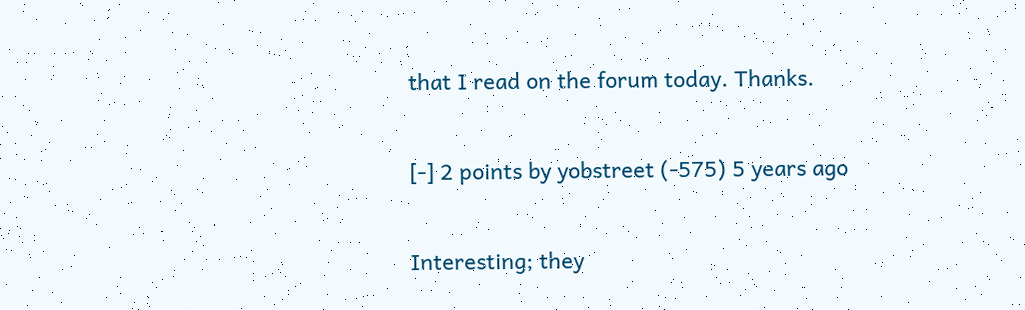that I read on the forum today. Thanks.

[-] 2 points by yobstreet (-575) 5 years ago

Interesting; they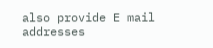also provide E mail addresses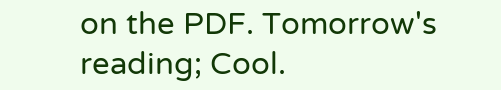on the PDF. Tomorrow's reading; Cool.